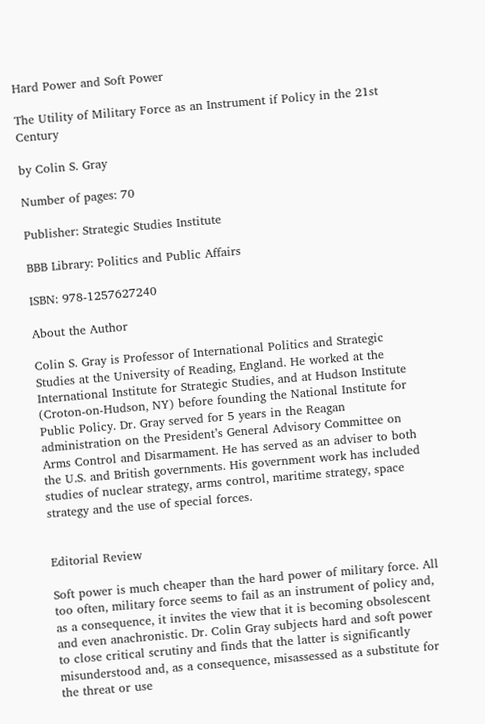Hard Power and Soft Power

The Utility of Military Force as an Instrument if Policy in the 21st Century

by Colin S. Gray

Number of pages: 70

Publisher: Strategic Studies Institute

BBB Library: Politics and Public Affairs

ISBN: 978-1257627240

About the Author

Colin S. Gray is Professor of International Politics and Strategic Studies at the University of Reading, England. He worked at the International Institute for Strategic Studies, and at Hudson Institute (Croton-on-Hudson, NY) before founding the National Institute for Public Policy. Dr. Gray served for 5 years in the Reagan administration on the President’s General Advisory Committee on Arms Control and Disarmament. He has served as an adviser to both the U.S. and British governments. His government work has included studies of nuclear strategy, arms control, maritime strategy, space strategy and the use of special forces.


Editorial Review

Soft power is much cheaper than the hard power of military force. All too often, military force seems to fail as an instrument of policy and, as a consequence, it invites the view that it is becoming obsolescent and even anachronistic. Dr. Colin Gray subjects hard and soft power to close critical scrutiny and finds that the latter is significantly misunderstood and, as a consequence, misassessed as a substitute for the threat or use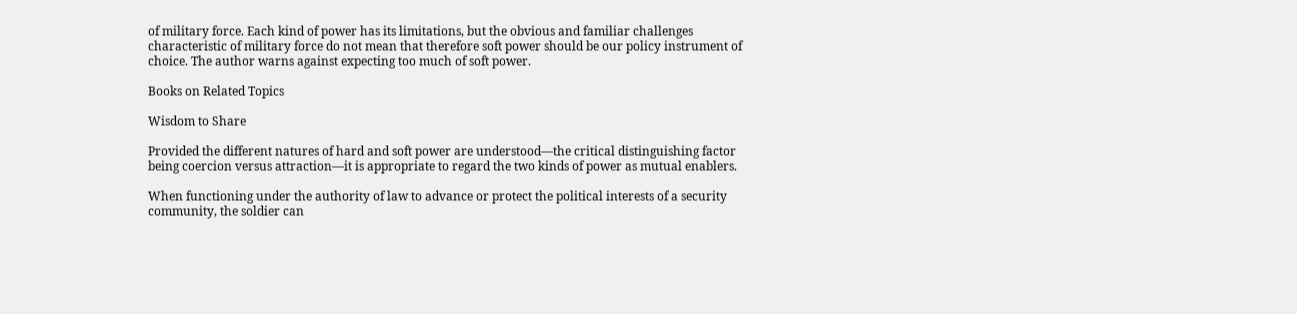of military force. Each kind of power has its limitations, but the obvious and familiar challenges characteristic of military force do not mean that therefore soft power should be our policy instrument of choice. The author warns against expecting too much of soft power.

Books on Related Topics

Wisdom to Share

Provided the different natures of hard and soft power are understood—the critical distinguishing factor being coercion versus attraction—it is appropriate to regard the two kinds of power as mutual enablers.

When functioning under the authority of law to advance or protect the political interests of a security community, the soldier can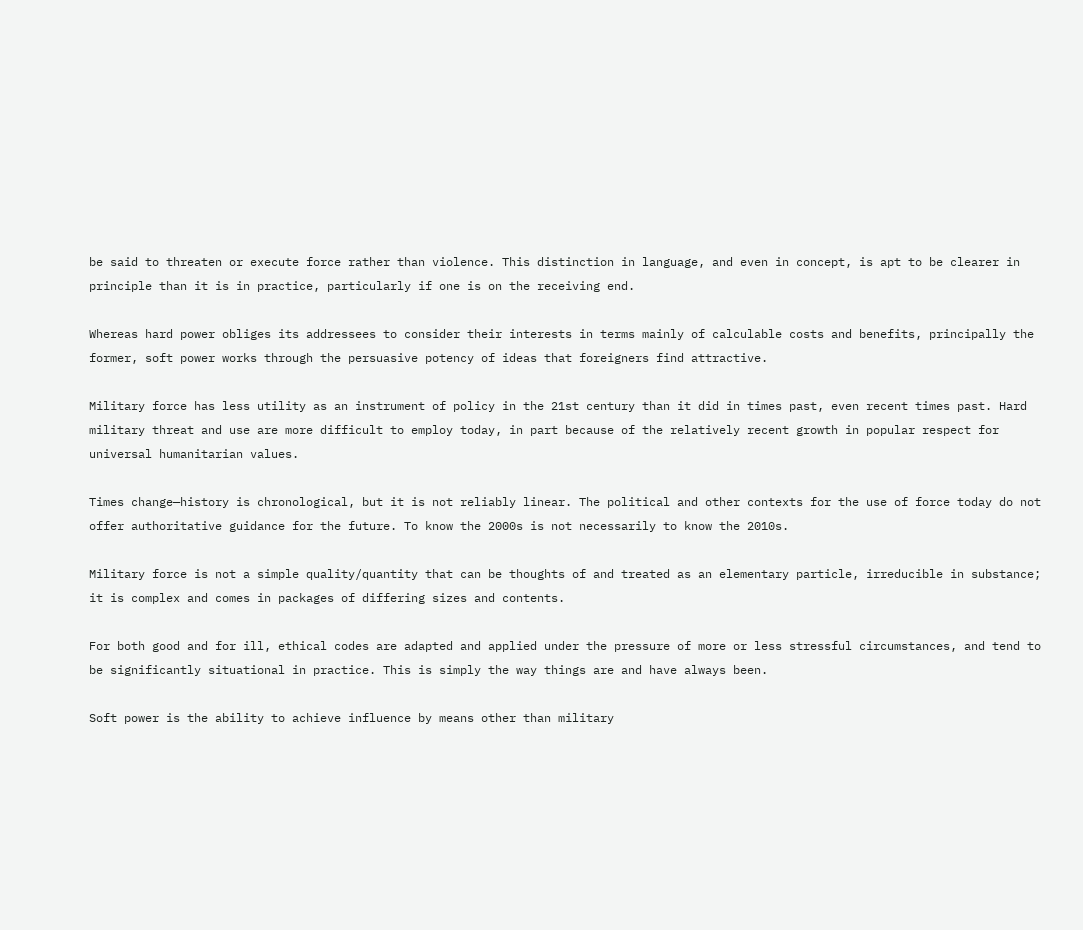be said to threaten or execute force rather than violence. This distinction in language, and even in concept, is apt to be clearer in principle than it is in practice, particularly if one is on the receiving end.

Whereas hard power obliges its addressees to consider their interests in terms mainly of calculable costs and benefits, principally the former, soft power works through the persuasive potency of ideas that foreigners find attractive.

Military force has less utility as an instrument of policy in the 21st century than it did in times past, even recent times past. Hard military threat and use are more difficult to employ today, in part because of the relatively recent growth in popular respect for universal humanitarian values.

Times change—history is chronological, but it is not reliably linear. The political and other contexts for the use of force today do not offer authoritative guidance for the future. To know the 2000s is not necessarily to know the 2010s.

Military force is not a simple quality/quantity that can be thoughts of and treated as an elementary particle, irreducible in substance; it is complex and comes in packages of differing sizes and contents.

For both good and for ill, ethical codes are adapted and applied under the pressure of more or less stressful circumstances, and tend to be significantly situational in practice. This is simply the way things are and have always been.

Soft power is the ability to achieve influence by means other than military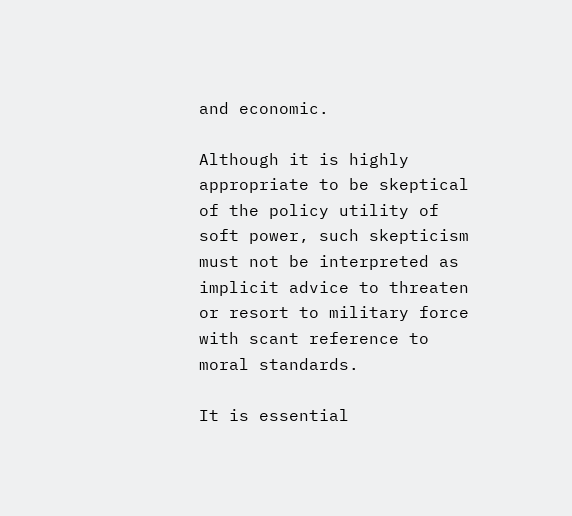and economic.

Although it is highly appropriate to be skeptical of the policy utility of soft power, such skepticism must not be interpreted as implicit advice to threaten or resort to military force with scant reference to moral standards.

It is essential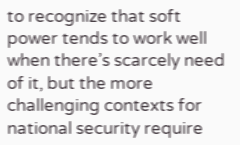to recognize that soft power tends to work well when there’s scarcely need of it, but the more challenging contexts for national security require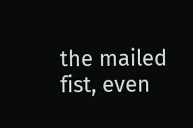the mailed fist, even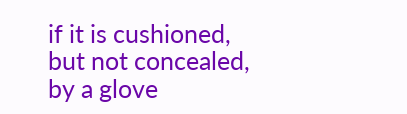if it is cushioned, but not concealed, by a glove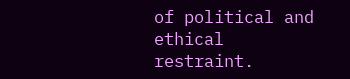of political and ethical restraint.